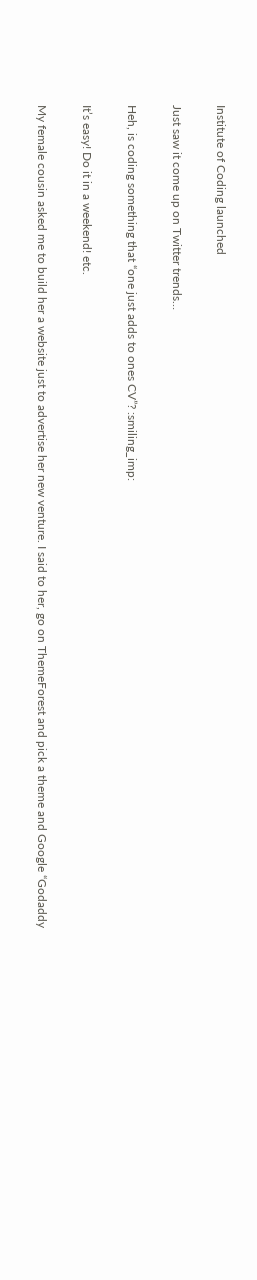Institute of Coding launched

Just saw it come up on Twitter trends…

Heh, is coding something that “one just adds to ones CV”? :smiling_imp:

It’s easy! Do it in a weekend! etc.

My female cousin asked me to build her a website just to advertise her new venture. I said to her, go on ThemeForest and pick a theme and Google “Godaddy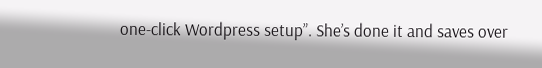one-click Wordpress setup”. She’s done it and saves over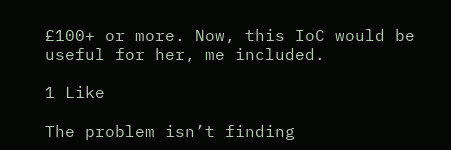£100+ or more. Now, this IoC would be useful for her, me included.

1 Like

The problem isn’t finding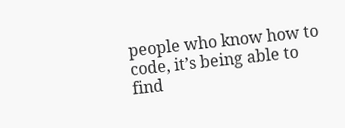people who know how to code, it’s being able to find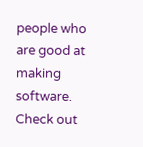people who are good at making software. Check out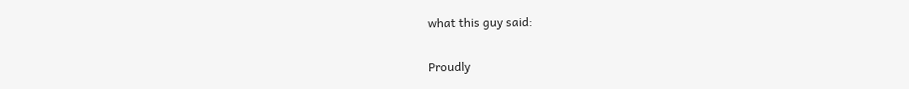what this guy said:

Proudly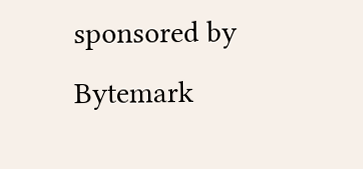sponsored by Bytemark